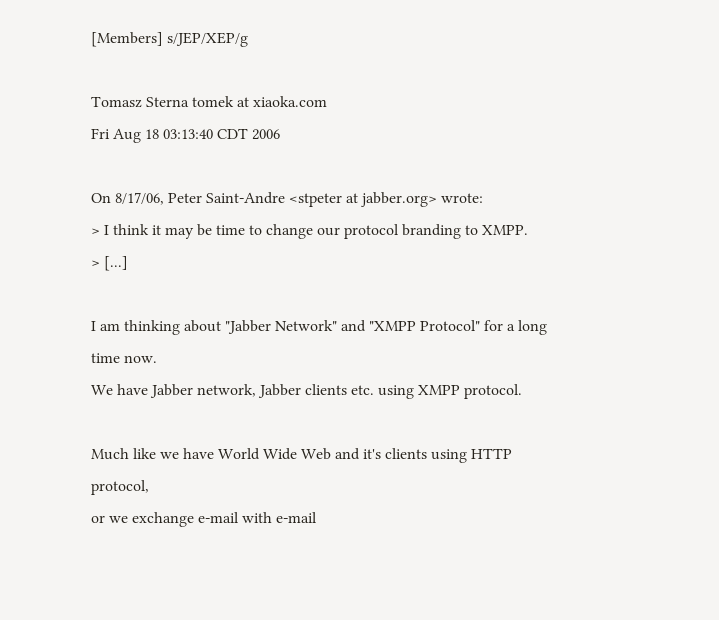[Members] s/JEP/XEP/g

Tomasz Sterna tomek at xiaoka.com
Fri Aug 18 03:13:40 CDT 2006

On 8/17/06, Peter Saint-Andre <stpeter at jabber.org> wrote:
> I think it may be time to change our protocol branding to XMPP.
> [...]

I am thinking about "Jabber Network" and "XMPP Protocol" for a long time now.
We have Jabber network, Jabber clients etc. using XMPP protocol.

Much like we have World Wide Web and it's clients using HTTP protocol,
or we exchange e-mail with e-mail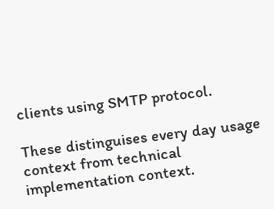clients using SMTP protocol.

These distinguises every day usage context from technical
implementation context.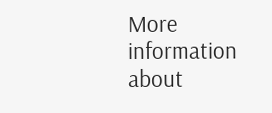More information about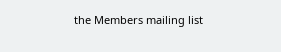the Members mailing list